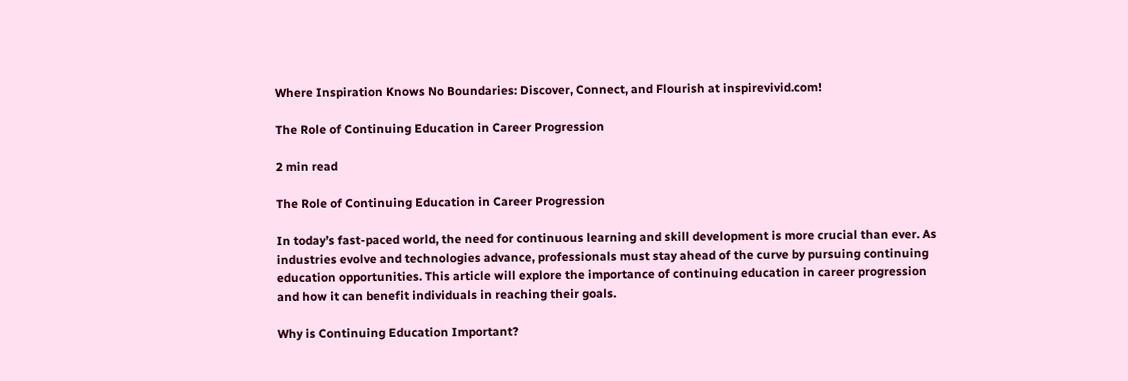Where Inspiration Knows No Boundaries: Discover, Connect, and Flourish at inspirevivid.com!

The Role of Continuing Education in Career Progression

2 min read

The Role of Continuing Education in Career Progression

In today’s fast-paced world, the need for continuous learning and skill development is more crucial than ever. As industries evolve and technologies advance, professionals must stay ahead of the curve by pursuing continuing education opportunities. This article will explore the importance of continuing education in career progression and how it can benefit individuals in reaching their goals.

Why is Continuing Education Important?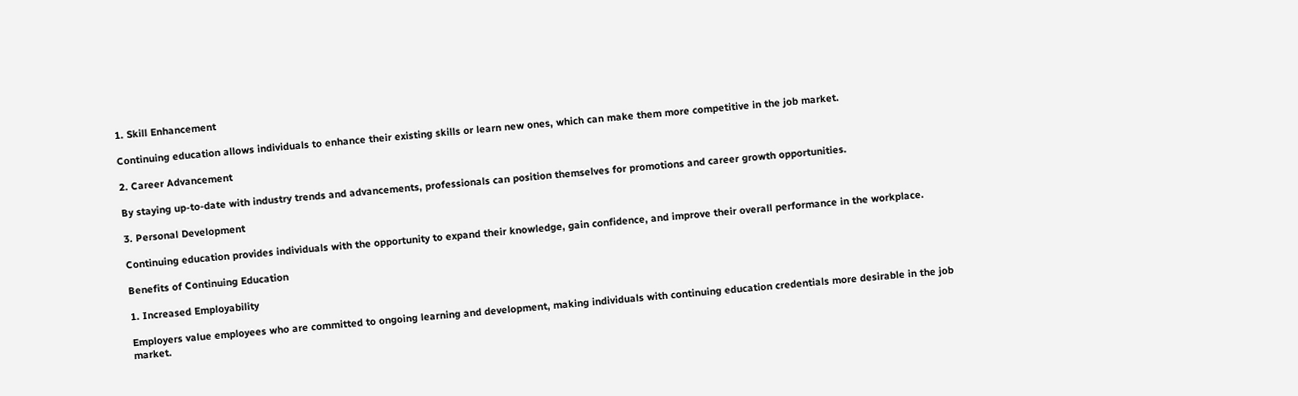1. Skill Enhancement

Continuing education allows individuals to enhance their existing skills or learn new ones, which can make them more competitive in the job market.

2. Career Advancement

By staying up-to-date with industry trends and advancements, professionals can position themselves for promotions and career growth opportunities.

3. Personal Development

Continuing education provides individuals with the opportunity to expand their knowledge, gain confidence, and improve their overall performance in the workplace.

Benefits of Continuing Education

1. Increased Employability

Employers value employees who are committed to ongoing learning and development, making individuals with continuing education credentials more desirable in the job market.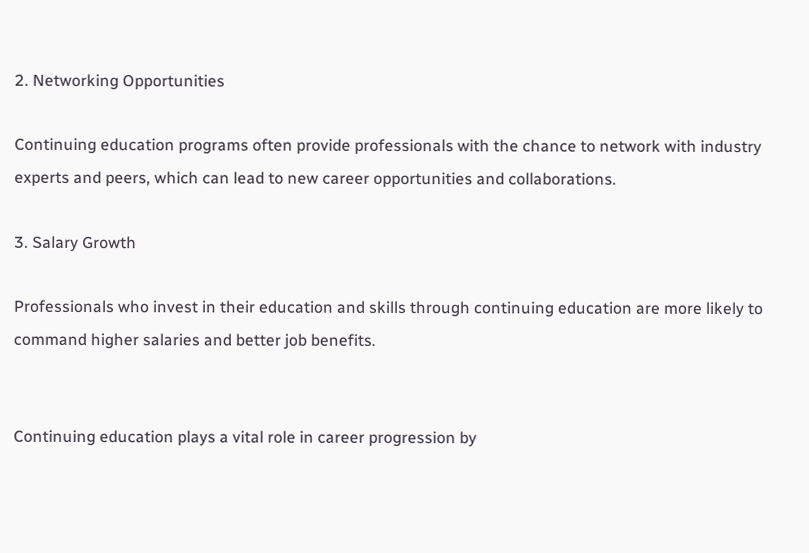2. Networking Opportunities

Continuing education programs often provide professionals with the chance to network with industry experts and peers, which can lead to new career opportunities and collaborations.

3. Salary Growth

Professionals who invest in their education and skills through continuing education are more likely to command higher salaries and better job benefits.


Continuing education plays a vital role in career progression by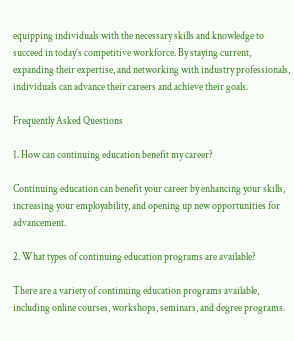equipping individuals with the necessary skills and knowledge to succeed in today’s competitive workforce. By staying current, expanding their expertise, and networking with industry professionals, individuals can advance their careers and achieve their goals.

Frequently Asked Questions

1. How can continuing education benefit my career?

Continuing education can benefit your career by enhancing your skills, increasing your employability, and opening up new opportunities for advancement.

2. What types of continuing education programs are available?

There are a variety of continuing education programs available, including online courses, workshops, seminars, and degree programs.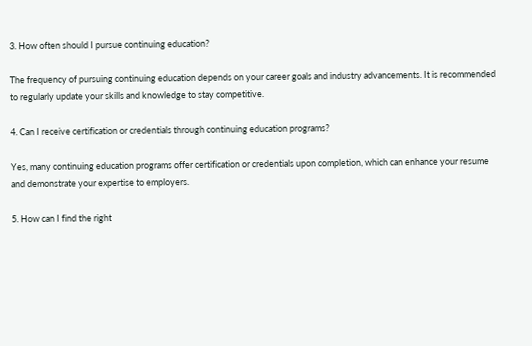3. How often should I pursue continuing education?

The frequency of pursuing continuing education depends on your career goals and industry advancements. It is recommended to regularly update your skills and knowledge to stay competitive.

4. Can I receive certification or credentials through continuing education programs?

Yes, many continuing education programs offer certification or credentials upon completion, which can enhance your resume and demonstrate your expertise to employers.

5. How can I find the right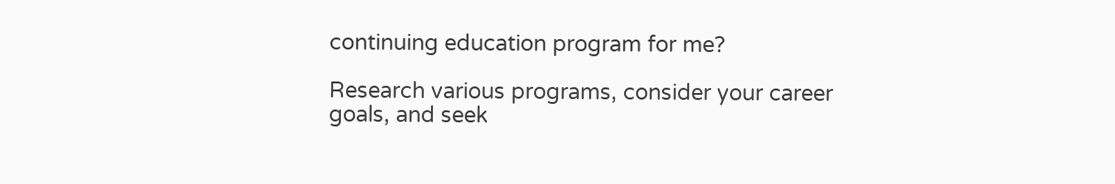continuing education program for me?

Research various programs, consider your career goals, and seek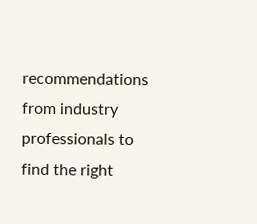recommendations from industry professionals to find the right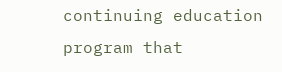continuing education program that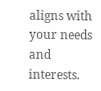aligns with your needs and interests.